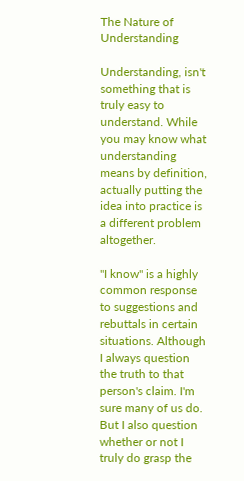The Nature of Understanding

Understanding, isn't something that is truly easy to understand. While you may know what understanding means by definition, actually putting the idea into practice is a different problem altogether.

"I know" is a highly common response to suggestions and rebuttals in certain situations. Although I always question the truth to that person's claim. I'm sure many of us do. But I also question whether or not I truly do grasp the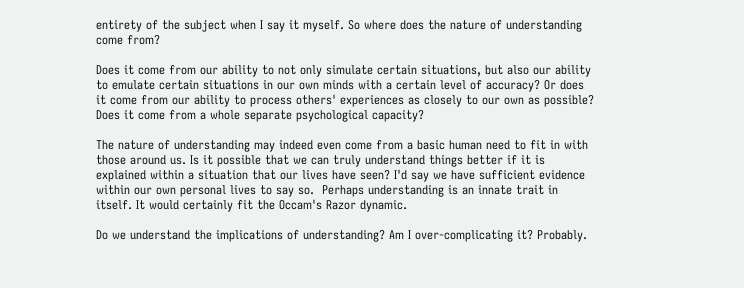entirety of the subject when I say it myself. So where does the nature of understanding come from?

Does it come from our ability to not only simulate certain situations, but also our ability to emulate certain situations in our own minds with a certain level of accuracy? Or does it come from our ability to process others' experiences as closely to our own as possible? Does it come from a whole separate psychological capacity?

The nature of understanding may indeed even come from a basic human need to fit in with those around us. Is it possible that we can truly understand things better if it is explained within a situation that our lives have seen? I'd say we have sufficient evidence within our own personal lives to say so.  Perhaps understanding is an innate trait in itself. It would certainly fit the Occam's Razor dynamic.

Do we understand the implications of understanding? Am I over-complicating it? Probably.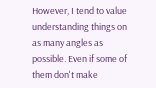However, I tend to value understanding things on as many angles as possible. Even if some of them don't make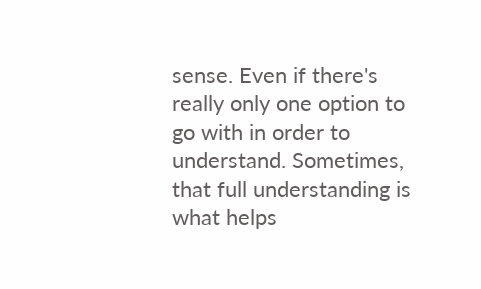sense. Even if there's really only one option to go with in order to understand. Sometimes, that full understanding is what helps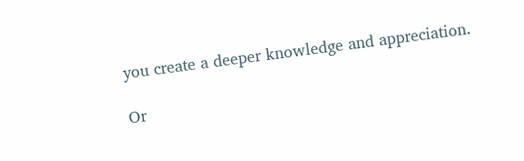you create a deeper knowledge and appreciation.

Or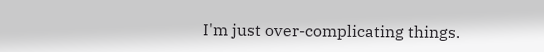I'm just over-complicating things.